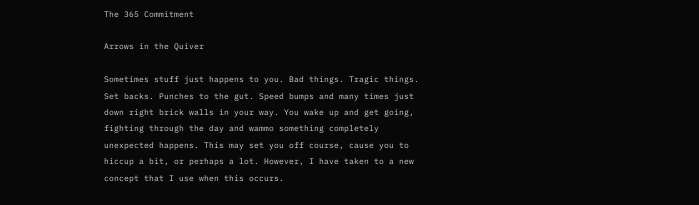The 365 Commitment

Arrows in the Quiver

Sometimes stuff just happens to you. Bad things. Tragic things. Set backs. Punches to the gut. Speed bumps and many times just down right brick walls in your way. You wake up and get going, fighting through the day and wammo something completely unexpected happens. This may set you off course, cause you to hiccup a bit, or perhaps a lot. However, I have taken to a new concept that I use when this occurs.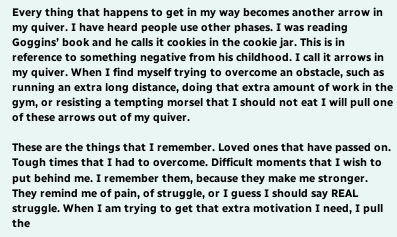Every thing that happens to get in my way becomes another arrow in my quiver. I have heard people use other phases. I was reading Goggins’ book and he calls it cookies in the cookie jar. This is in reference to something negative from his childhood. I call it arrows in my quiver. When I find myself trying to overcome an obstacle, such as running an extra long distance, doing that extra amount of work in the gym, or resisting a tempting morsel that I should not eat I will pull one of these arrows out of my quiver.

These are the things that I remember. Loved ones that have passed on. Tough times that I had to overcome. Difficult moments that I wish to put behind me. I remember them, because they make me stronger. They remind me of pain, of struggle, or I guess I should say REAL struggle. When I am trying to get that extra motivation I need, I pull the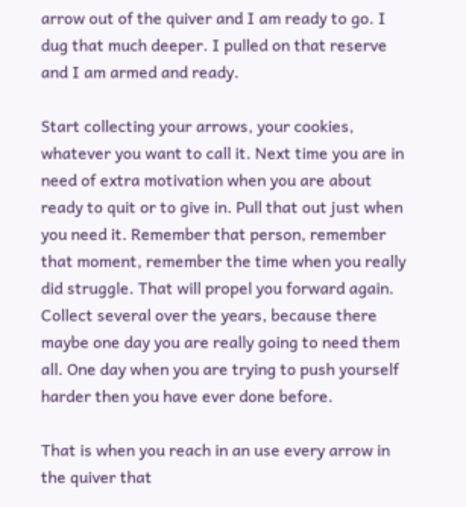arrow out of the quiver and I am ready to go. I dug that much deeper. I pulled on that reserve and I am armed and ready.

Start collecting your arrows, your cookies, whatever you want to call it. Next time you are in need of extra motivation when you are about ready to quit or to give in. Pull that out just when you need it. Remember that person, remember that moment, remember the time when you really did struggle. That will propel you forward again. Collect several over the years, because there maybe one day you are really going to need them all. One day when you are trying to push yourself harder then you have ever done before.

That is when you reach in an use every arrow in the quiver that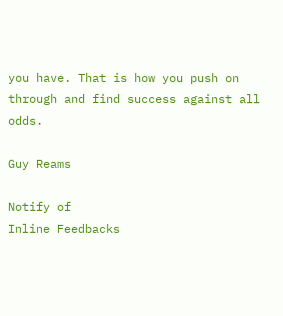you have. That is how you push on through and find success against all odds.

Guy Reams

Notify of
Inline Feedbacks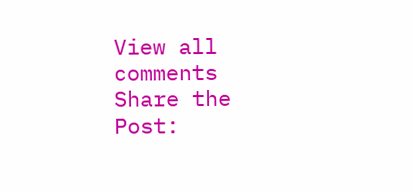View all comments
Share the Post: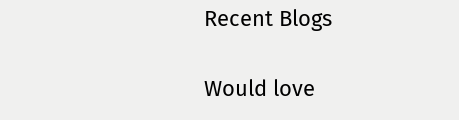Recent Blogs

Would love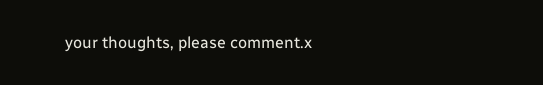your thoughts, please comment.x